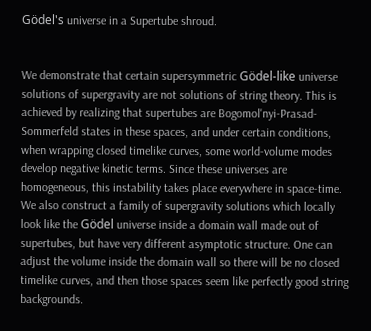Gödel's universe in a Supertube shroud.


We demonstrate that certain supersymmetric Gödel-like universe solutions of supergravity are not solutions of string theory. This is achieved by realizing that supertubes are Bogomol'nyi-Prasad-Sommerfeld states in these spaces, and under certain conditions, when wrapping closed timelike curves, some world-volume modes develop negative kinetic terms. Since these universes are homogeneous, this instability takes place everywhere in space-time. We also construct a family of supergravity solutions which locally look like the Gödel universe inside a domain wall made out of supertubes, but have very different asymptotic structure. One can adjust the volume inside the domain wall so there will be no closed timelike curves, and then those spaces seem like perfectly good string backgrounds.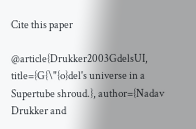Cite this paper

@article{Drukker2003GdelsUI, title={G{\"{o}del's universe in a Supertube shroud.}, author={Nadav Drukker and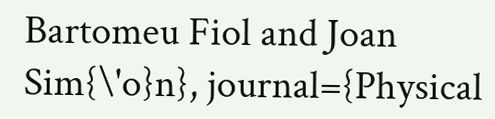Bartomeu Fiol and Joan Sim{\'o}n}, journal={Physical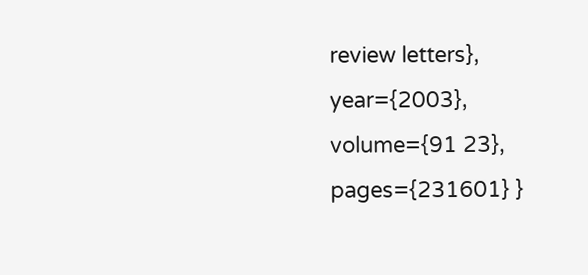review letters}, year={2003}, volume={91 23}, pages={231601} }